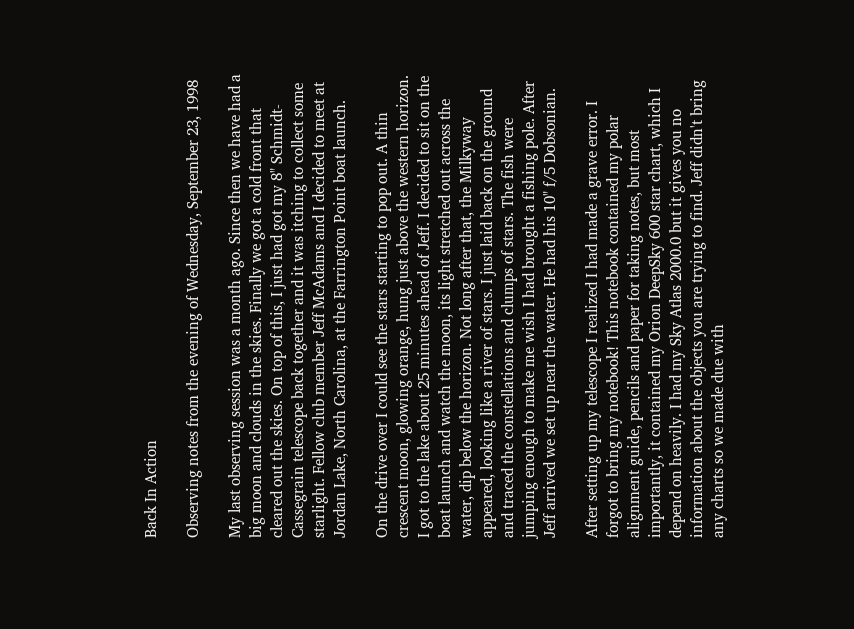Back In Action

Observing notes from the evening of Wednesday, September 23, 1998

My last observing session was a month ago. Since then we have had a big moon and clouds in the skies. Finally we got a cold front that cleared out the skies. On top of this, I just had got my 8" Schmidt-Cassegrain telescope back together and it was itching to collect some starlight. Fellow club member Jeff McAdams and I decided to meet at Jordan Lake, North Carolina, at the Farrington Point boat launch.

On the drive over I could see the stars starting to pop out. A thin crescent moon, glowing orange, hung just above the western horizon. I got to the lake about 25 minutes ahead of Jeff. I decided to sit on the boat launch and watch the moon, its light stretched out across the water, dip below the horizon. Not long after that, the Milkyway appeared, looking like a river of stars. I just laid back on the ground and traced the constellations and clumps of stars. The fish were jumping enough to make me wish I had brought a fishing pole. After Jeff arrived we set up near the water. He had his 10" f/5 Dobsonian.

After setting up my telescope I realized I had made a grave error. I forgot to bring my notebook! This notebook contained my polar alignment guide, pencils and paper for taking notes, but most importantly, it contained my Orion DeepSky 600 star chart, which I depend on heavily. I had my Sky Atlas 2000.0 but it gives you no information about the objects you are trying to find. Jeff didn't bring any charts so we made due with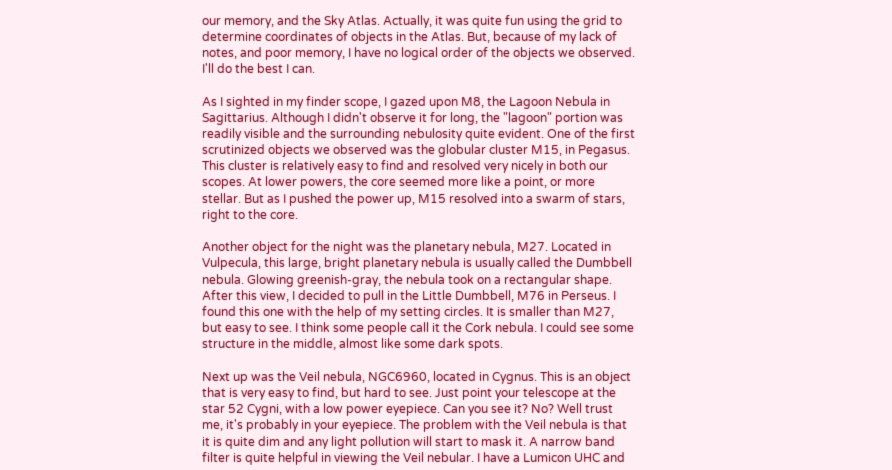our memory, and the Sky Atlas. Actually, it was quite fun using the grid to determine coordinates of objects in the Atlas. But, because of my lack of notes, and poor memory, I have no logical order of the objects we observed. I'll do the best I can.

As I sighted in my finder scope, I gazed upon M8, the Lagoon Nebula in Sagittarius. Although I didn't observe it for long, the "lagoon" portion was readily visible and the surrounding nebulosity quite evident. One of the first scrutinized objects we observed was the globular cluster M15, in Pegasus. This cluster is relatively easy to find and resolved very nicely in both our scopes. At lower powers, the core seemed more like a point, or more stellar. But as I pushed the power up, M15 resolved into a swarm of stars, right to the core.

Another object for the night was the planetary nebula, M27. Located in Vulpecula, this large, bright planetary nebula is usually called the Dumbbell nebula. Glowing greenish-gray, the nebula took on a rectangular shape. After this view, I decided to pull in the Little Dumbbell, M76 in Perseus. I found this one with the help of my setting circles. It is smaller than M27, but easy to see. I think some people call it the Cork nebula. I could see some structure in the middle, almost like some dark spots.

Next up was the Veil nebula, NGC6960, located in Cygnus. This is an object that is very easy to find, but hard to see. Just point your telescope at the star 52 Cygni, with a low power eyepiece. Can you see it? No? Well trust me, it's probably in your eyepiece. The problem with the Veil nebula is that it is quite dim and any light pollution will start to mask it. A narrow band filter is quite helpful in viewing the Veil nebular. I have a Lumicon UHC and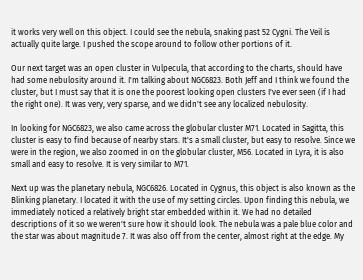it works very well on this object. I could see the nebula, snaking past 52 Cygni. The Veil is actually quite large. I pushed the scope around to follow other portions of it.

Our next target was an open cluster in Vulpecula, that according to the charts, should have had some nebulosity around it. I'm talking about NGC6823. Both Jeff and I think we found the cluster, but I must say that it is one the poorest looking open clusters I've ever seen (if I had the right one). It was very, very sparse, and we didn't see any localized nebulosity.

In looking for NGC6823, we also came across the globular cluster M71. Located in Sagitta, this cluster is easy to find because of nearby stars. It's a small cluster, but easy to resolve. Since we were in the region, we also zoomed in on the globular cluster, M56. Located in Lyra, it is also small and easy to resolve. It is very similar to M71.

Next up was the planetary nebula, NGC6826. Located in Cygnus, this object is also known as the Blinking planetary. I located it with the use of my setting circles. Upon finding this nebula, we immediately noticed a relatively bright star embedded within it. We had no detailed descriptions of it so we weren't sure how it should look. The nebula was a pale blue color and the star was about magnitude 7. It was also off from the center, almost right at the edge. My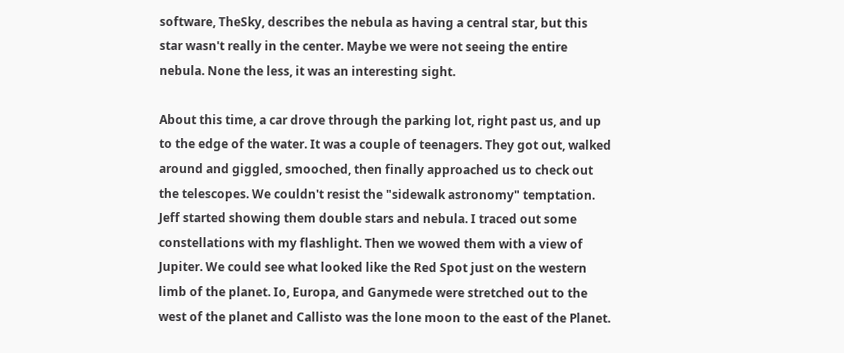software, TheSky, describes the nebula as having a central star, but this star wasn't really in the center. Maybe we were not seeing the entire nebula. None the less, it was an interesting sight.

About this time, a car drove through the parking lot, right past us, and up to the edge of the water. It was a couple of teenagers. They got out, walked around and giggled, smooched, then finally approached us to check out the telescopes. We couldn't resist the "sidewalk astronomy" temptation. Jeff started showing them double stars and nebula. I traced out some constellations with my flashlight. Then we wowed them with a view of Jupiter. We could see what looked like the Red Spot just on the western limb of the planet. Io, Europa, and Ganymede were stretched out to the west of the planet and Callisto was the lone moon to the east of the Planet.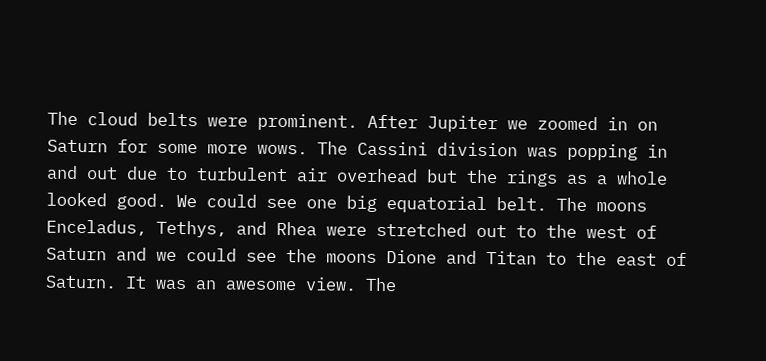The cloud belts were prominent. After Jupiter we zoomed in on Saturn for some more wows. The Cassini division was popping in and out due to turbulent air overhead but the rings as a whole looked good. We could see one big equatorial belt. The moons Enceladus, Tethys, and Rhea were stretched out to the west of Saturn and we could see the moons Dione and Titan to the east of Saturn. It was an awesome view. The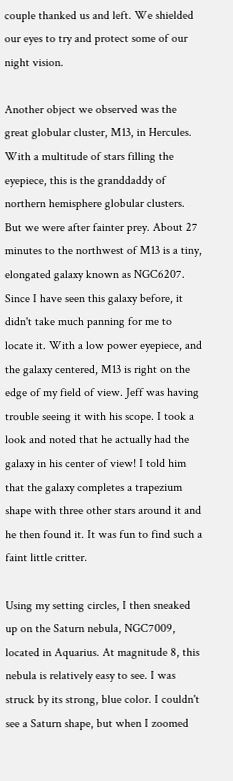couple thanked us and left. We shielded our eyes to try and protect some of our night vision.

Another object we observed was the great globular cluster, M13, in Hercules. With a multitude of stars filling the eyepiece, this is the granddaddy of northern hemisphere globular clusters. But we were after fainter prey. About 27 minutes to the northwest of M13 is a tiny, elongated galaxy known as NGC6207. Since I have seen this galaxy before, it didn't take much panning for me to locate it. With a low power eyepiece, and the galaxy centered, M13 is right on the edge of my field of view. Jeff was having trouble seeing it with his scope. I took a look and noted that he actually had the galaxy in his center of view! I told him that the galaxy completes a trapezium shape with three other stars around it and he then found it. It was fun to find such a faint little critter.

Using my setting circles, I then sneaked up on the Saturn nebula, NGC7009, located in Aquarius. At magnitude 8, this nebula is relatively easy to see. I was struck by its strong, blue color. I couldn't see a Saturn shape, but when I zoomed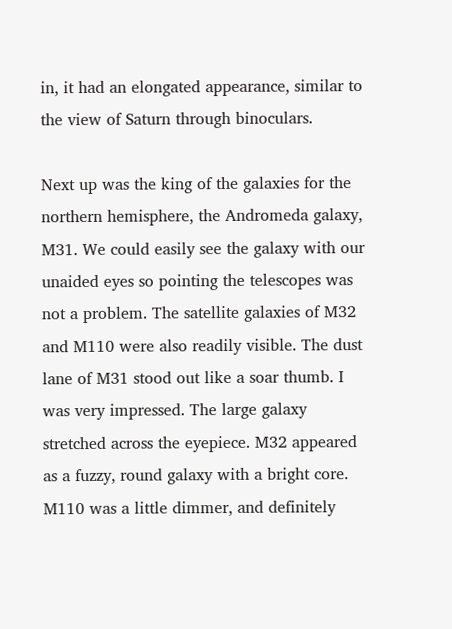in, it had an elongated appearance, similar to the view of Saturn through binoculars.

Next up was the king of the galaxies for the northern hemisphere, the Andromeda galaxy, M31. We could easily see the galaxy with our unaided eyes so pointing the telescopes was not a problem. The satellite galaxies of M32 and M110 were also readily visible. The dust lane of M31 stood out like a soar thumb. I was very impressed. The large galaxy stretched across the eyepiece. M32 appeared as a fuzzy, round galaxy with a bright core. M110 was a little dimmer, and definitely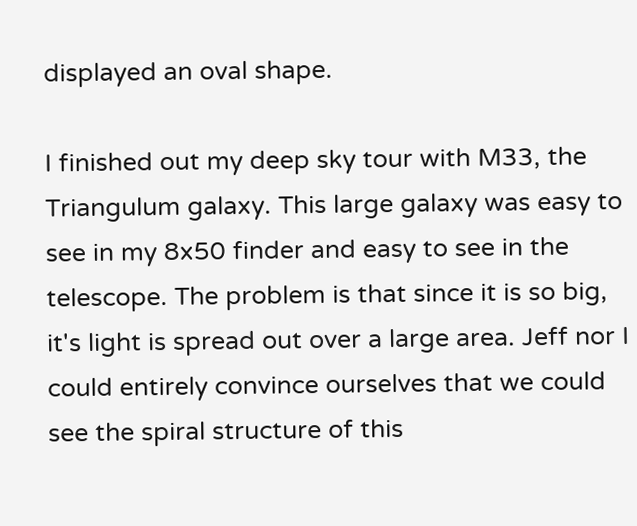displayed an oval shape.

I finished out my deep sky tour with M33, the Triangulum galaxy. This large galaxy was easy to see in my 8x50 finder and easy to see in the telescope. The problem is that since it is so big, it's light is spread out over a large area. Jeff nor I could entirely convince ourselves that we could see the spiral structure of this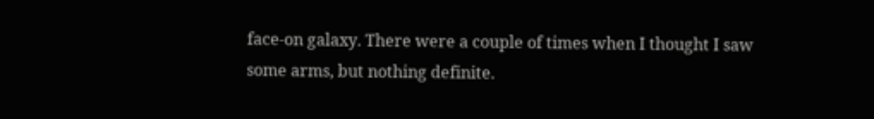face-on galaxy. There were a couple of times when I thought I saw some arms, but nothing definite.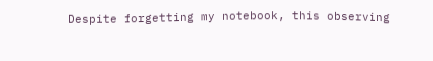Despite forgetting my notebook, this observing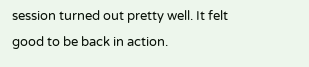session turned out pretty well. It felt good to be back in action.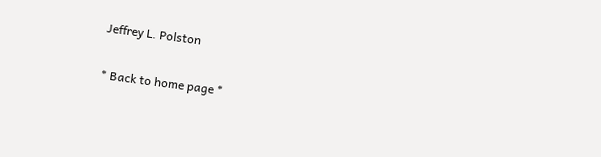Jeffrey L. Polston

* Back to home page *